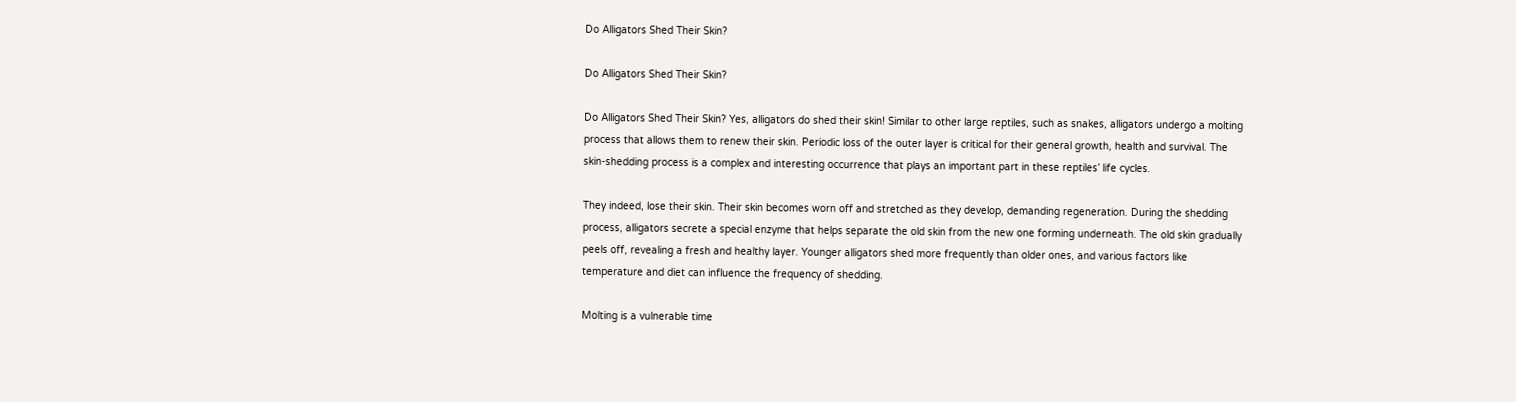Do Alligators Shed Their Skin?

Do Alligators Shed Their Skin?

Do Alligators Shed Their Skin? Yes, alligators do shed their skin! Similar to other large reptiles, such as snakes, alligators undergo a molting process that allows them to renew their skin. Periodic loss of the outer layer is critical for their general growth, health and survival. The skin-shedding process is a complex and interesting occurrence that plays an important part in these reptiles’ life cycles.

They indeed, lose their skin. Their skin becomes worn off and stretched as they develop, demanding regeneration. During the shedding process, alligators secrete a special enzyme that helps separate the old skin from the new one forming underneath. The old skin gradually peels off, revealing a fresh and healthy layer. Younger alligators shed more frequently than older ones, and various factors like temperature and diet can influence the frequency of shedding.

Molting is a vulnerable time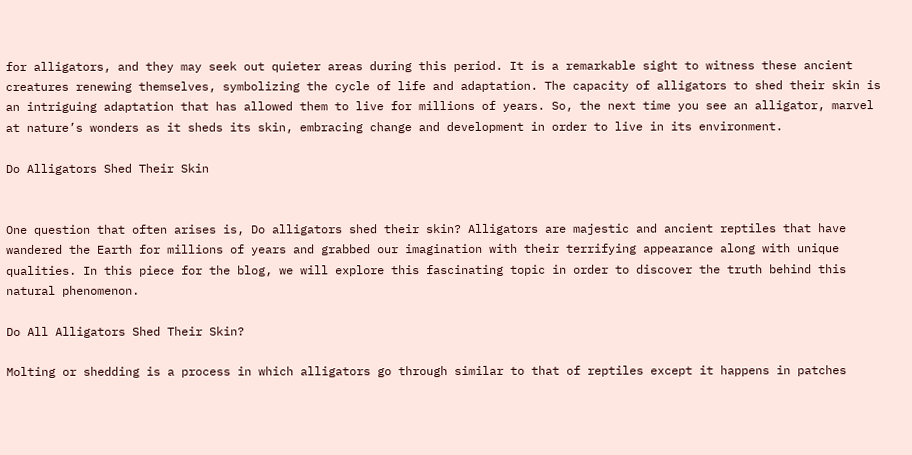for alligators, and they may seek out quieter areas during this period. It is a remarkable sight to witness these ancient creatures renewing themselves, symbolizing the cycle of life and adaptation. The capacity of alligators to shed their skin is an intriguing adaptation that has allowed them to live for millions of years. So, the next time you see an alligator, marvel at nature’s wonders as it sheds its skin, embracing change and development in order to live in its environment.

Do Alligators Shed Their Skin


One question that often arises is, Do alligators shed their skin? Alligators are majestic and ancient reptiles that have wandered the Earth for millions of years and grabbed our imagination with their terrifying appearance along with unique qualities. In this piece for the blog, we will explore this fascinating topic in order to discover the truth behind this natural phenomenon.

Do All Alligators Shed Their Skin?

Molting or shedding is a process in which alligators go through similar to that of reptiles except it happens in patches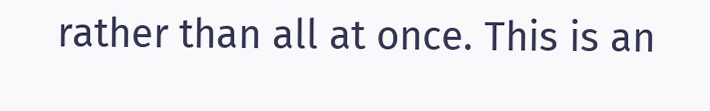rather than all at once. This is an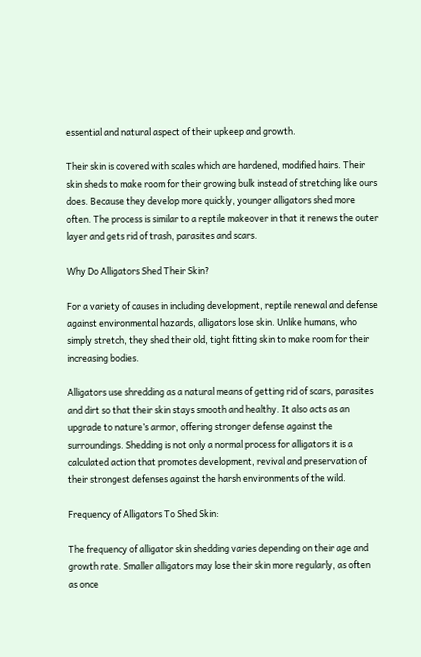essential and natural aspect of their upkeep and growth.

Their skin is covered with scales which are hardened, modified hairs. Their skin sheds to make room for their growing bulk instead of stretching like ours does. Because they develop more quickly, younger alligators shed more often. The process is similar to a reptile makeover in that it renews the outer layer and gets rid of trash, parasites and scars.

Why Do Alligators Shed Their Skin?

For a variety of causes in including development, reptile renewal and defense against environmental hazards, alligators lose skin. Unlike humans, who simply stretch, they shed their old, tight fitting skin to make room for their increasing bodies.

Alligators use shredding as a natural means of getting rid of scars, parasites and dirt so that their skin stays smooth and healthy. It also acts as an upgrade to nature’s armor, offering stronger defense against the surroundings. Shedding is not only a normal process for alligators it is a calculated action that promotes development, revival and preservation of their strongest defenses against the harsh environments of the wild.

Frequency of Alligators To Shed Skin:

The frequency of alligator skin shedding varies depending on their age and growth rate. Smaller alligators may lose their skin more regularly, as often as once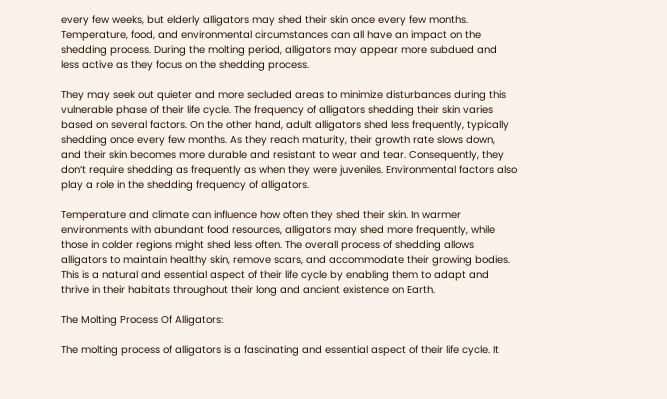every few weeks, but elderly alligators may shed their skin once every few months. Temperature, food, and environmental circumstances can all have an impact on the shedding process. During the molting period, alligators may appear more subdued and less active as they focus on the shedding process.

They may seek out quieter and more secluded areas to minimize disturbances during this vulnerable phase of their life cycle. The frequency of alligators shedding their skin varies based on several factors. On the other hand, adult alligators shed less frequently, typically shedding once every few months. As they reach maturity, their growth rate slows down, and their skin becomes more durable and resistant to wear and tear. Consequently, they don’t require shedding as frequently as when they were juveniles. Environmental factors also play a role in the shedding frequency of alligators.

Temperature and climate can influence how often they shed their skin. In warmer environments with abundant food resources, alligators may shed more frequently, while those in colder regions might shed less often. The overall process of shedding allows alligators to maintain healthy skin, remove scars, and accommodate their growing bodies. This is a natural and essential aspect of their life cycle by enabling them to adapt and thrive in their habitats throughout their long and ancient existence on Earth.

The Molting Process Of Alligators:

The molting process of alligators is a fascinating and essential aspect of their life cycle. It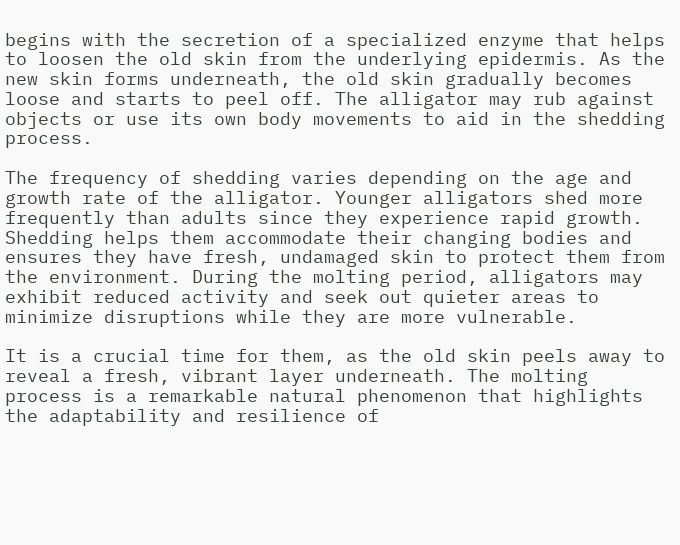begins with the secretion of a specialized enzyme that helps to loosen the old skin from the underlying epidermis. As the new skin forms underneath, the old skin gradually becomes loose and starts to peel off. The alligator may rub against objects or use its own body movements to aid in the shedding process.

The frequency of shedding varies depending on the age and growth rate of the alligator. Younger alligators shed more frequently than adults since they experience rapid growth. Shedding helps them accommodate their changing bodies and ensures they have fresh, undamaged skin to protect them from the environment. During the molting period, alligators may exhibit reduced activity and seek out quieter areas to minimize disruptions while they are more vulnerable.

It is a crucial time for them, as the old skin peels away to reveal a fresh, vibrant layer underneath. The molting process is a remarkable natural phenomenon that highlights the adaptability and resilience of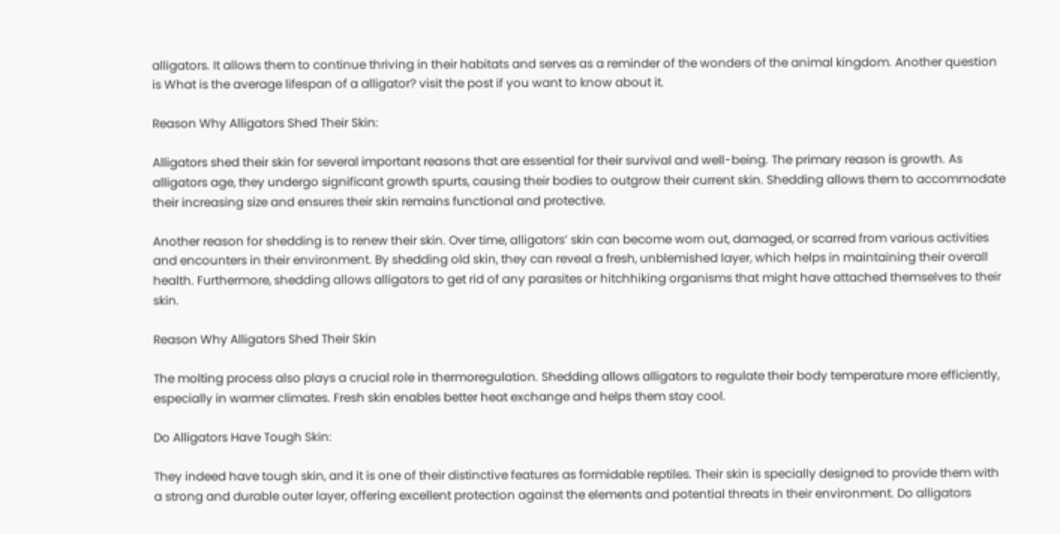alligators. It allows them to continue thriving in their habitats and serves as a reminder of the wonders of the animal kingdom. Another question is What is the average lifespan of a alligator? visit the post if you want to know about it.

Reason Why Alligators Shed Their Skin:

Alligators shed their skin for several important reasons that are essential for their survival and well-being. The primary reason is growth. As alligators age, they undergo significant growth spurts, causing their bodies to outgrow their current skin. Shedding allows them to accommodate their increasing size and ensures their skin remains functional and protective.

Another reason for shedding is to renew their skin. Over time, alligators’ skin can become worn out, damaged, or scarred from various activities and encounters in their environment. By shedding old skin, they can reveal a fresh, unblemished layer, which helps in maintaining their overall health. Furthermore, shedding allows alligators to get rid of any parasites or hitchhiking organisms that might have attached themselves to their skin.

Reason Why Alligators Shed Their Skin

The molting process also plays a crucial role in thermoregulation. Shedding allows alligators to regulate their body temperature more efficiently, especially in warmer climates. Fresh skin enables better heat exchange and helps them stay cool.

Do Alligators Have Tough Skin:

They indeed have tough skin, and it is one of their distinctive features as formidable reptiles. Their skin is specially designed to provide them with a strong and durable outer layer, offering excellent protection against the elements and potential threats in their environment. Do alligators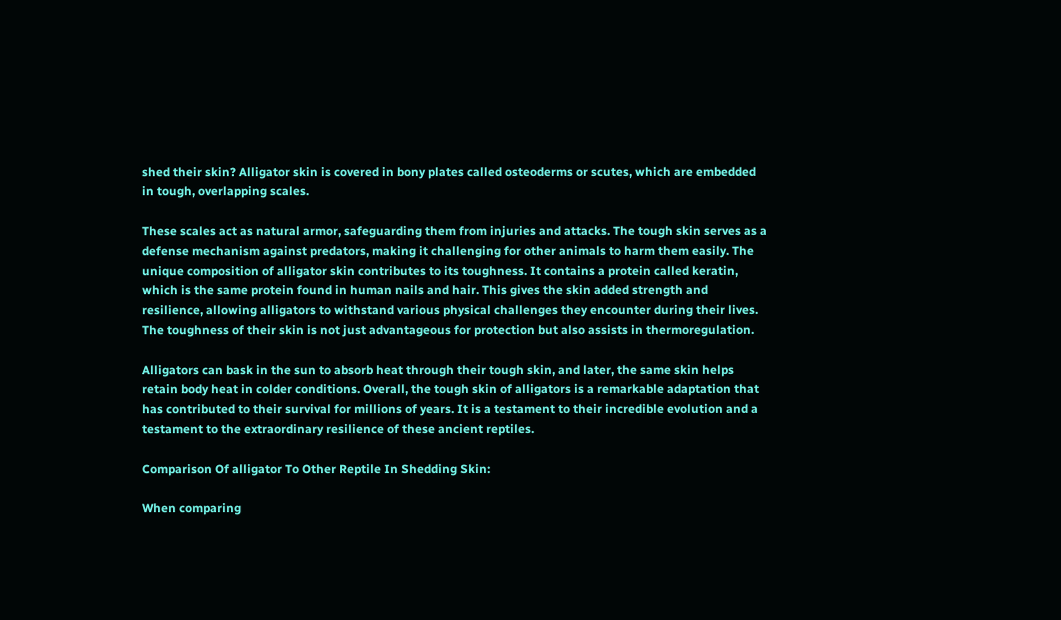shed their skin? Alligator skin is covered in bony plates called osteoderms or scutes, which are embedded in tough, overlapping scales.

These scales act as natural armor, safeguarding them from injuries and attacks. The tough skin serves as a defense mechanism against predators, making it challenging for other animals to harm them easily. The unique composition of alligator skin contributes to its toughness. It contains a protein called keratin, which is the same protein found in human nails and hair. This gives the skin added strength and resilience, allowing alligators to withstand various physical challenges they encounter during their lives. The toughness of their skin is not just advantageous for protection but also assists in thermoregulation.

Alligators can bask in the sun to absorb heat through their tough skin, and later, the same skin helps retain body heat in colder conditions. Overall, the tough skin of alligators is a remarkable adaptation that has contributed to their survival for millions of years. It is a testament to their incredible evolution and a testament to the extraordinary resilience of these ancient reptiles.

Comparison Of alligator To Other Reptile In Shedding Skin:

When comparing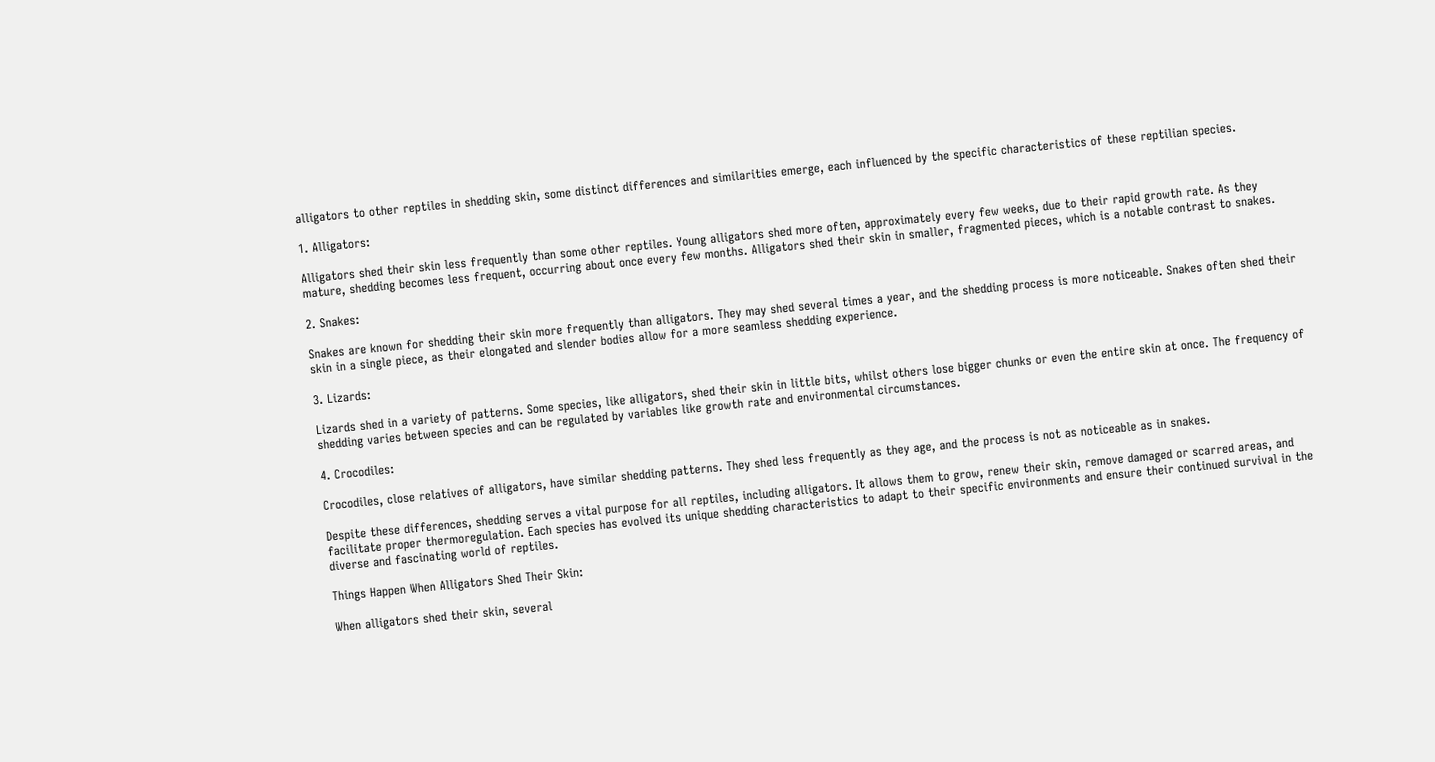alligators to other reptiles in shedding skin, some distinct differences and similarities emerge, each influenced by the specific characteristics of these reptilian species.

1. Alligators:

Alligators shed their skin less frequently than some other reptiles. Young alligators shed more often, approximately every few weeks, due to their rapid growth rate. As they mature, shedding becomes less frequent, occurring about once every few months. Alligators shed their skin in smaller, fragmented pieces, which is a notable contrast to snakes.

2. Snakes:

Snakes are known for shedding their skin more frequently than alligators. They may shed several times a year, and the shedding process is more noticeable. Snakes often shed their skin in a single piece, as their elongated and slender bodies allow for a more seamless shedding experience.

3. Lizards:

Lizards shed in a variety of patterns. Some species, like alligators, shed their skin in little bits, whilst others lose bigger chunks or even the entire skin at once. The frequency of shedding varies between species and can be regulated by variables like growth rate and environmental circumstances.

4. Crocodiles:

Crocodiles, close relatives of alligators, have similar shedding patterns. They shed less frequently as they age, and the process is not as noticeable as in snakes.

Despite these differences, shedding serves a vital purpose for all reptiles, including alligators. It allows them to grow, renew their skin, remove damaged or scarred areas, and facilitate proper thermoregulation. Each species has evolved its unique shedding characteristics to adapt to their specific environments and ensure their continued survival in the diverse and fascinating world of reptiles.

Things Happen When Alligators Shed Their Skin:

When alligators shed their skin, several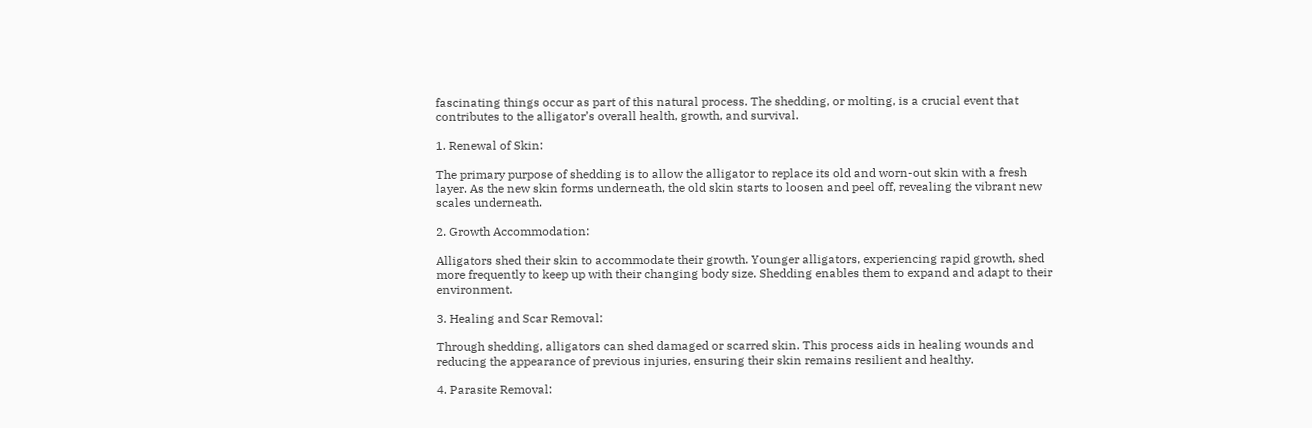fascinating things occur as part of this natural process. The shedding, or molting, is a crucial event that contributes to the alligator’s overall health, growth, and survival.

1. Renewal of Skin:

The primary purpose of shedding is to allow the alligator to replace its old and worn-out skin with a fresh layer. As the new skin forms underneath, the old skin starts to loosen and peel off, revealing the vibrant new scales underneath.

2. Growth Accommodation:

Alligators shed their skin to accommodate their growth. Younger alligators, experiencing rapid growth, shed more frequently to keep up with their changing body size. Shedding enables them to expand and adapt to their environment.

3. Healing and Scar Removal:

Through shedding, alligators can shed damaged or scarred skin. This process aids in healing wounds and reducing the appearance of previous injuries, ensuring their skin remains resilient and healthy.

4. Parasite Removal: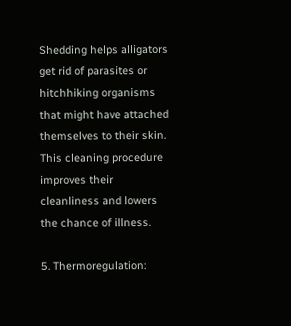Shedding helps alligators get rid of parasites or hitchhiking organisms that might have attached themselves to their skin. This cleaning procedure improves their cleanliness and lowers the chance of illness.

5. Thermoregulation: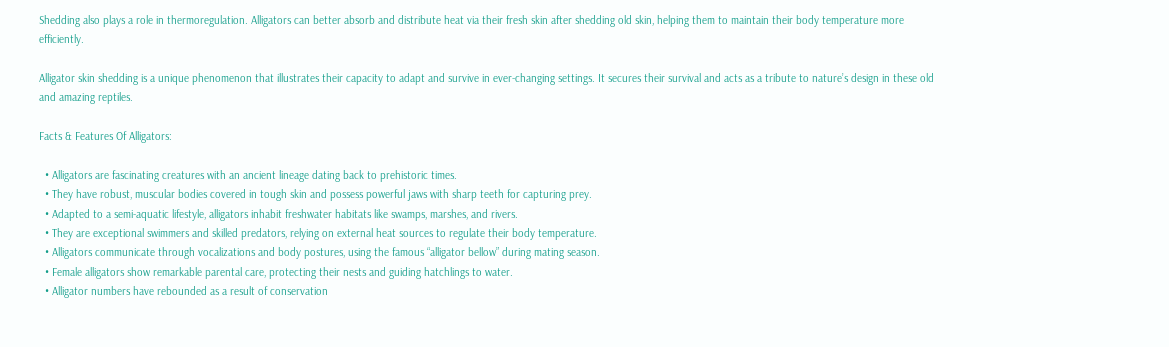Shedding also plays a role in thermoregulation. Alligators can better absorb and distribute heat via their fresh skin after shedding old skin, helping them to maintain their body temperature more efficiently.

Alligator skin shedding is a unique phenomenon that illustrates their capacity to adapt and survive in ever-changing settings. It secures their survival and acts as a tribute to nature’s design in these old and amazing reptiles.

Facts & Features Of Alligators:

  • Alligators are fascinating creatures with an ancient lineage dating back to prehistoric times.
  • They have robust, muscular bodies covered in tough skin and possess powerful jaws with sharp teeth for capturing prey.
  • Adapted to a semi-aquatic lifestyle, alligators inhabit freshwater habitats like swamps, marshes, and rivers.
  • They are exceptional swimmers and skilled predators, relying on external heat sources to regulate their body temperature.
  • Alligators communicate through vocalizations and body postures, using the famous “alligator bellow” during mating season.
  • Female alligators show remarkable parental care, protecting their nests and guiding hatchlings to water.
  • Alligator numbers have rebounded as a result of conservation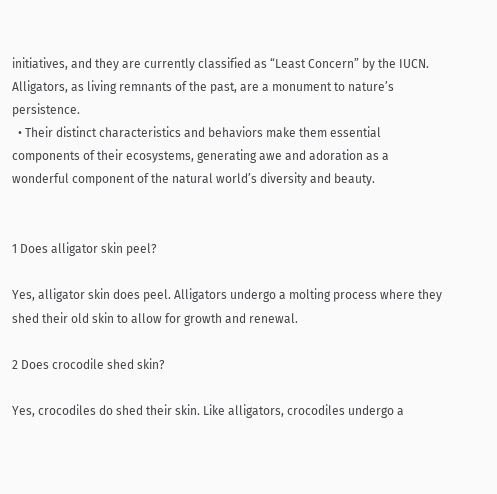initiatives, and they are currently classified as “Least Concern” by the IUCN. Alligators, as living remnants of the past, are a monument to nature’s persistence.
  • Their distinct characteristics and behaviors make them essential components of their ecosystems, generating awe and adoration as a wonderful component of the natural world’s diversity and beauty.


1 Does alligator skin peel?

Yes, alligator skin does peel. Alligators undergo a molting process where they shed their old skin to allow for growth and renewal.

2 Does crocodile shed skin?

Yes, crocodiles do shed their skin. Like alligators, crocodiles undergo a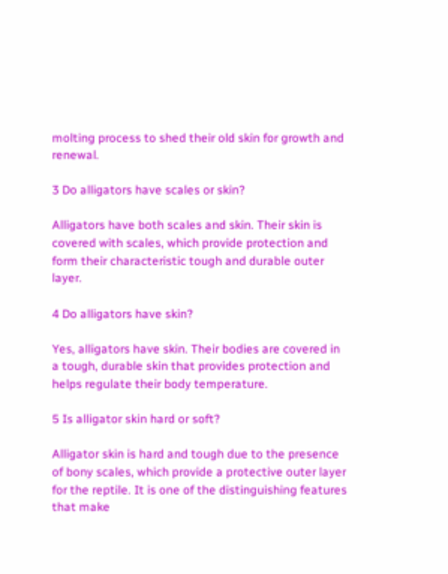molting process to shed their old skin for growth and renewal.

3 Do alligators have scales or skin?

Alligators have both scales and skin. Their skin is covered with scales, which provide protection and form their characteristic tough and durable outer layer.

4 Do alligators have skin?

Yes, alligators have skin. Their bodies are covered in a tough, durable skin that provides protection and helps regulate their body temperature.

5 Is alligator skin hard or soft?

Alligator skin is hard and tough due to the presence of bony scales, which provide a protective outer layer for the reptile. It is one of the distinguishing features that make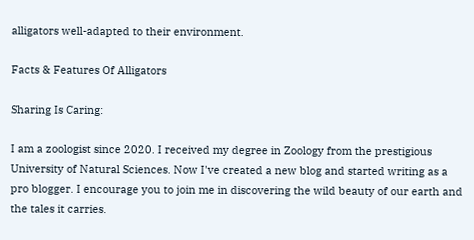alligators well-adapted to their environment.

Facts & Features Of Alligators

Sharing Is Caring:

I am a zoologist since 2020. I received my degree in Zoology from the prestigious University of Natural Sciences. Now I've created a new blog and started writing as a pro blogger. I encourage you to join me in discovering the wild beauty of our earth and the tales it carries.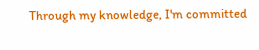Through my knowledge, I'm committed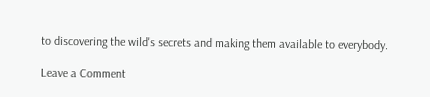to discovering the wild's secrets and making them available to everybody.

Leave a Comment